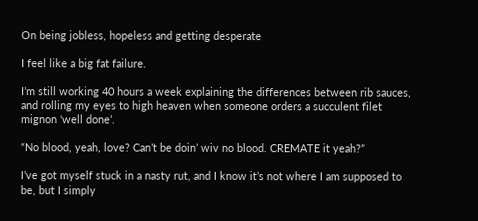On being jobless, hopeless and getting desperate

I feel like a big fat failure.

I’m still working 40 hours a week explaining the differences between rib sauces, and rolling my eyes to high heaven when someone orders a succulent filet mignon ‘well done’.

“No blood, yeah, love? Can’t be doin’ wiv no blood. CREMATE it yeah?”

I’ve got myself stuck in a nasty rut, and I know it’s not where I am supposed to be, but I simply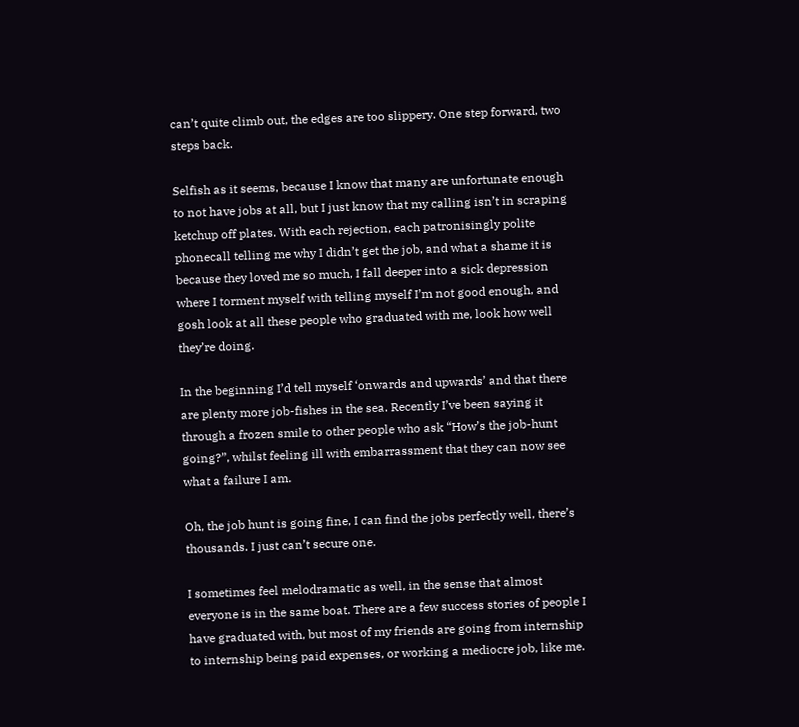can’t quite climb out, the edges are too slippery. One step forward, two steps back.

Selfish as it seems, because I know that many are unfortunate enough to not have jobs at all, but I just know that my calling isn’t in scraping ketchup off plates. With each rejection, each patronisingly polite phonecall telling me why I didn’t get the job, and what a shame it is because they loved me so much, I fall deeper into a sick depression where I torment myself with telling myself I’m not good enough, and gosh look at all these people who graduated with me, look how well they’re doing.

In the beginning I’d tell myself ‘onwards and upwards’ and that there are plenty more job-fishes in the sea. Recently I’ve been saying it through a frozen smile to other people who ask “How’s the job-hunt going?”, whilst feeling ill with embarrassment that they can now see what a failure I am.

Oh, the job hunt is going fine, I can find the jobs perfectly well, there’s thousands. I just can’t secure one.

I sometimes feel melodramatic as well, in the sense that almost everyone is in the same boat. There are a few success stories of people I have graduated with, but most of my friends are going from internship to internship being paid expenses, or working a mediocre job, like me.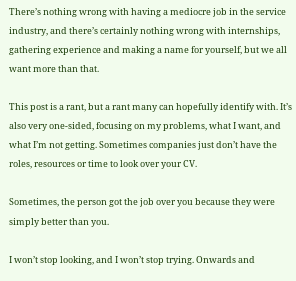There’s nothing wrong with having a mediocre job in the service industry, and there’s certainly nothing wrong with internships, gathering experience and making a name for yourself, but we all want more than that.

This post is a rant, but a rant many can hopefully identify with. It’s also very one-sided, focusing on my problems, what I want, and what I’m not getting. Sometimes companies just don’t have the roles, resources or time to look over your CV.

Sometimes, the person got the job over you because they were simply better than you.

I won’t stop looking, and I won’t stop trying. Onwards and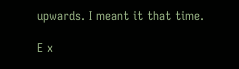upwards. I meant it that time.

E x